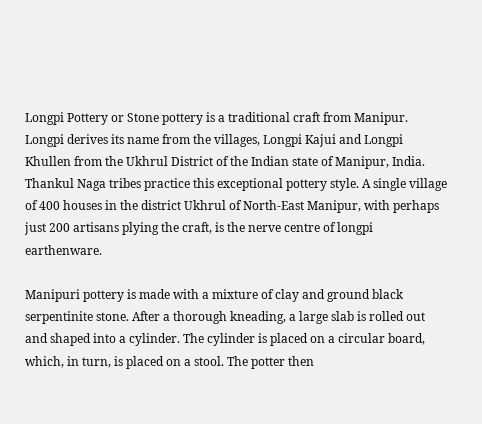Longpi Pottery or Stone pottery is a traditional craft from Manipur. Longpi derives its name from the villages, Longpi Kajui and Longpi Khullen from the Ukhrul District of the Indian state of Manipur, India. Thankul Naga tribes practice this exceptional pottery style. A single village of 400 houses in the district Ukhrul of North-East Manipur, with perhaps just 200 artisans plying the craft, is the nerve centre of longpi earthenware.

Manipuri pottery is made with a mixture of clay and ground black serpentinite stone. After a thorough kneading, a large slab is rolled out and shaped into a cylinder. The cylinder is placed on a circular board, which, in turn, is placed on a stool. The potter then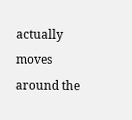actually moves around the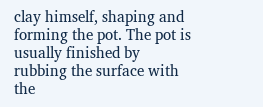clay himself, shaping and forming the pot. The pot is usually finished by rubbing the surface with the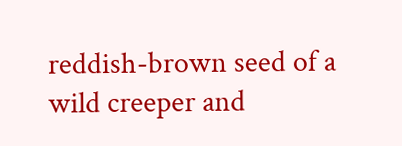reddish-brown seed of a wild creeper and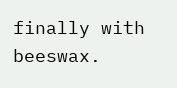finally with beeswax.